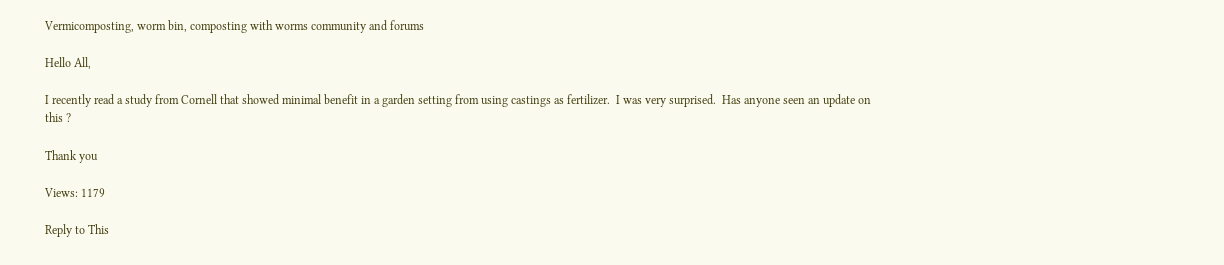Vermicomposting, worm bin, composting with worms community and forums

Hello All,

I recently read a study from Cornell that showed minimal benefit in a garden setting from using castings as fertilizer.  I was very surprised.  Has anyone seen an update on this ?

Thank you

Views: 1179

Reply to This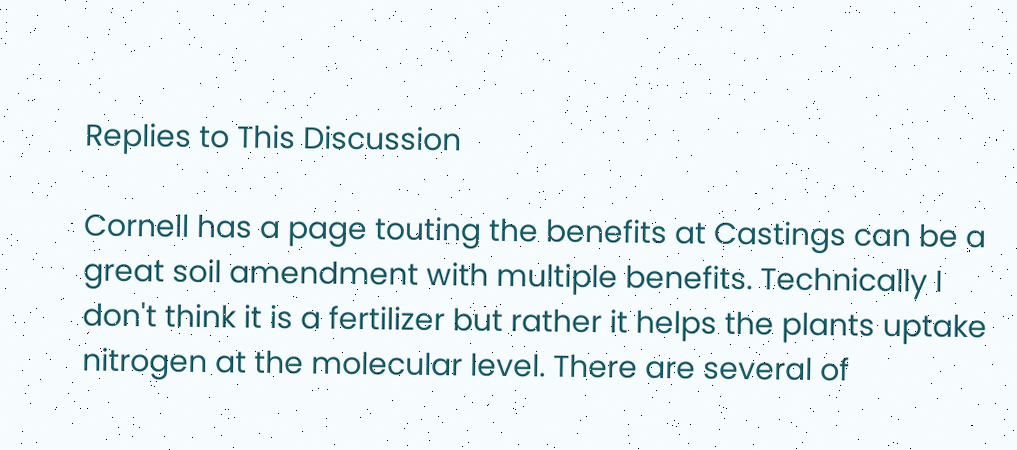Replies to This Discussion

Cornell has a page touting the benefits at Castings can be a great soil amendment with multiple benefits. Technically I don't think it is a fertilizer but rather it helps the plants uptake nitrogen at the molecular level. There are several of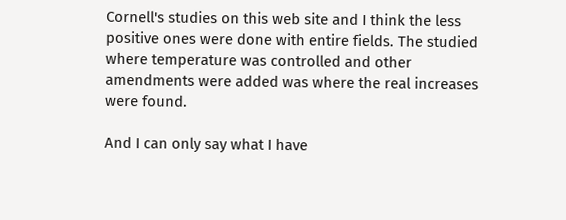Cornell's studies on this web site and I think the less positive ones were done with entire fields. The studied where temperature was controlled and other amendments were added was where the real increases were found.

And I can only say what I have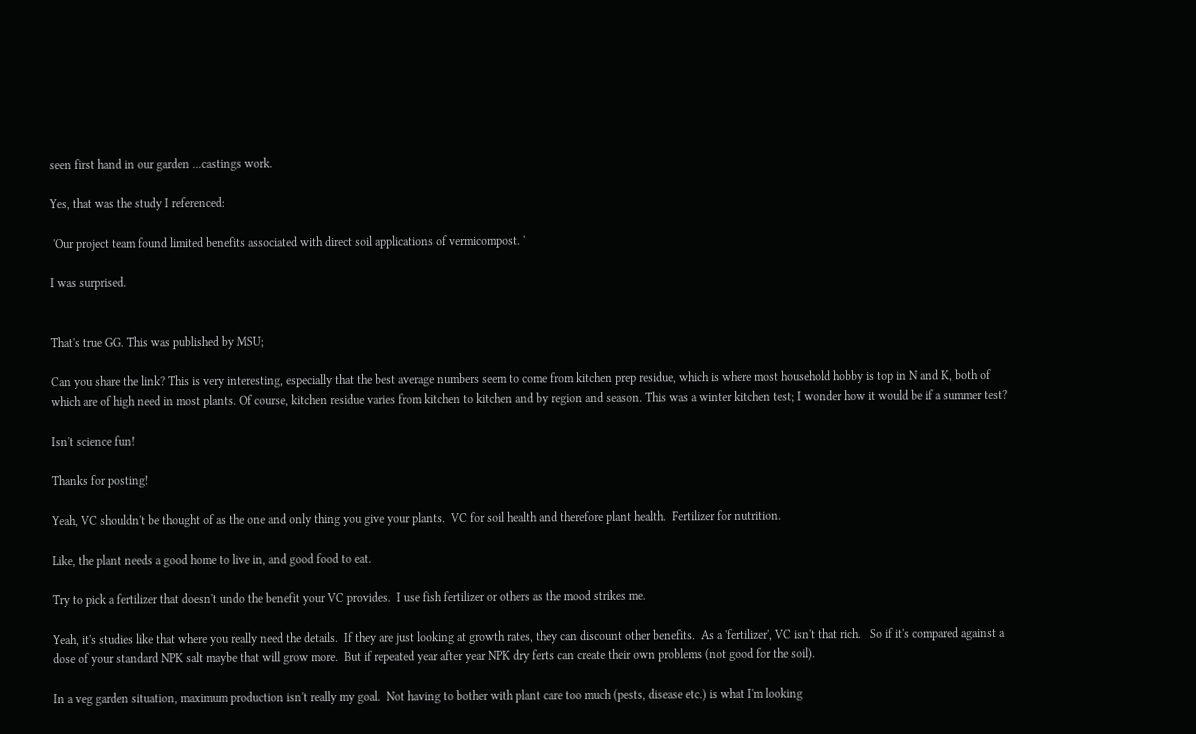seen first hand in our garden ...castings work.

Yes, that was the study I referenced:

 'Our project team found limited benefits associated with direct soil applications of vermicompost. '

I was surprised.


That's true GG. This was published by MSU;

Can you share the link? This is very interesting, especially that the best average numbers seem to come from kitchen prep residue, which is where most household hobby is top in N and K, both of which are of high need in most plants. Of course, kitchen residue varies from kitchen to kitchen and by region and season. This was a winter kitchen test; I wonder how it would be if a summer test?

Isn't science fun!

Thanks for posting!

Yeah, VC shouldn't be thought of as the one and only thing you give your plants.  VC for soil health and therefore plant health.  Fertilizer for nutrition.

Like, the plant needs a good home to live in, and good food to eat.

Try to pick a fertilizer that doesn't undo the benefit your VC provides.  I use fish fertilizer or others as the mood strikes me.

Yeah, it's studies like that where you really need the details.  If they are just looking at growth rates, they can discount other benefits.  As a 'fertilizer', VC isn't that rich.   So if it's compared against a dose of your standard NPK salt maybe that will grow more.  But if repeated year after year NPK dry ferts can create their own problems (not good for the soil).

In a veg garden situation, maximum production isn't really my goal.  Not having to bother with plant care too much (pests, disease etc.) is what I'm looking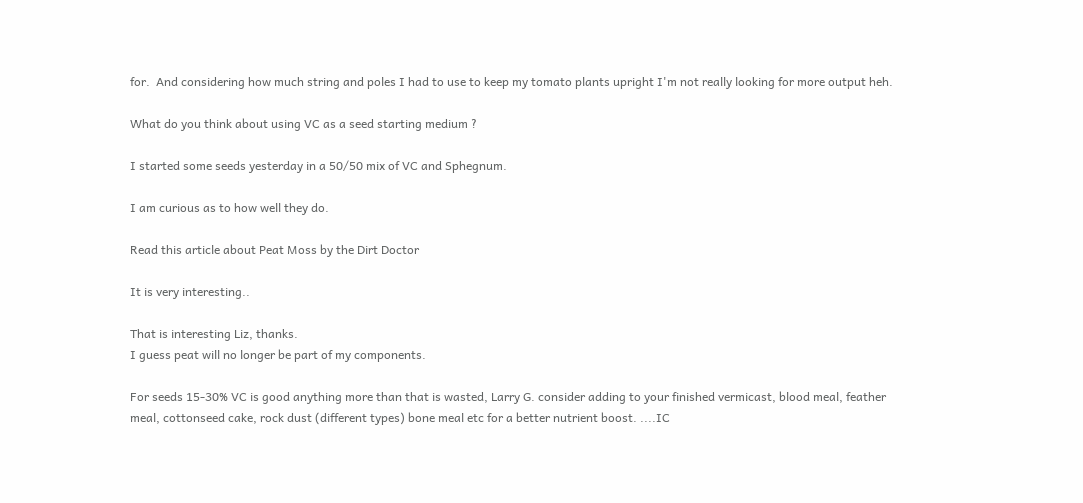for.  And considering how much string and poles I had to use to keep my tomato plants upright I'm not really looking for more output heh.

What do you think about using VC as a seed starting medium ?

I started some seeds yesterday in a 50/50 mix of VC and Sphegnum.

I am curious as to how well they do.

Read this article about Peat Moss by the Dirt Doctor

It is very interesting..

That is interesting Liz, thanks.
I guess peat will no longer be part of my components.

For seeds 15-30% VC is good anything more than that is wasted, Larry G. consider adding to your finished vermicast, blood meal, feather meal, cottonseed cake, rock dust (different types) bone meal etc for a better nutrient boost. ....IC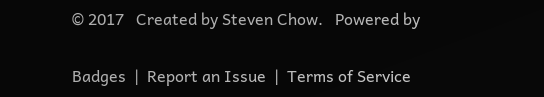© 2017   Created by Steven Chow.   Powered by

Badges  |  Report an Issue  |  Terms of Service